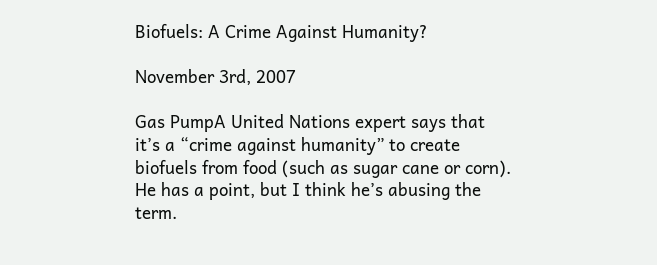Biofuels: A Crime Against Humanity?

November 3rd, 2007

Gas PumpA United Nations expert says that it’s a “crime against humanity” to create biofuels from food (such as sugar cane or corn). He has a point, but I think he’s abusing the term.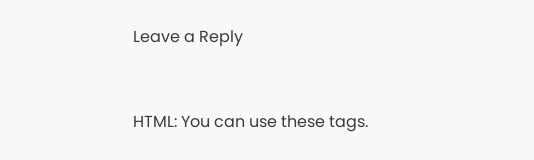Leave a Reply


HTML: You can use these tags.